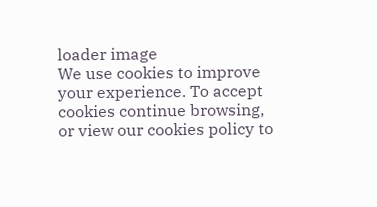loader image
We use cookies to improve your experience. To accept cookies continue browsing, or view our cookies policy to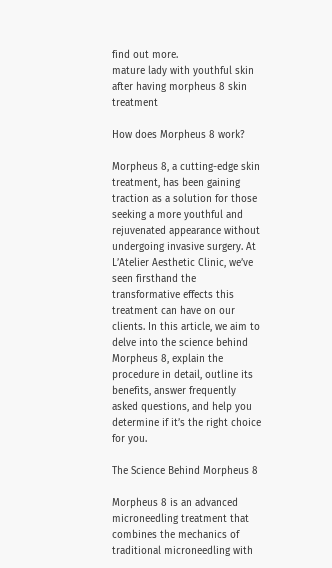find out more.
mature lady with youthful skin after having morpheus 8 skin treatment

How does Morpheus 8 work?

Morpheus 8, a cutting-edge skin treatment, has been gaining traction as a solution for those seeking a more youthful and rejuvenated appearance without undergoing invasive surgery. At L’Atelier Aesthetic Clinic, we’ve seen firsthand the transformative effects this treatment can have on our clients. In this article, we aim to delve into the science behind Morpheus 8, explain the procedure in detail, outline its benefits, answer frequently asked questions, and help you determine if it’s the right choice for you.

The Science Behind Morpheus 8

Morpheus 8 is an advanced microneedling treatment that combines the mechanics of traditional microneedling with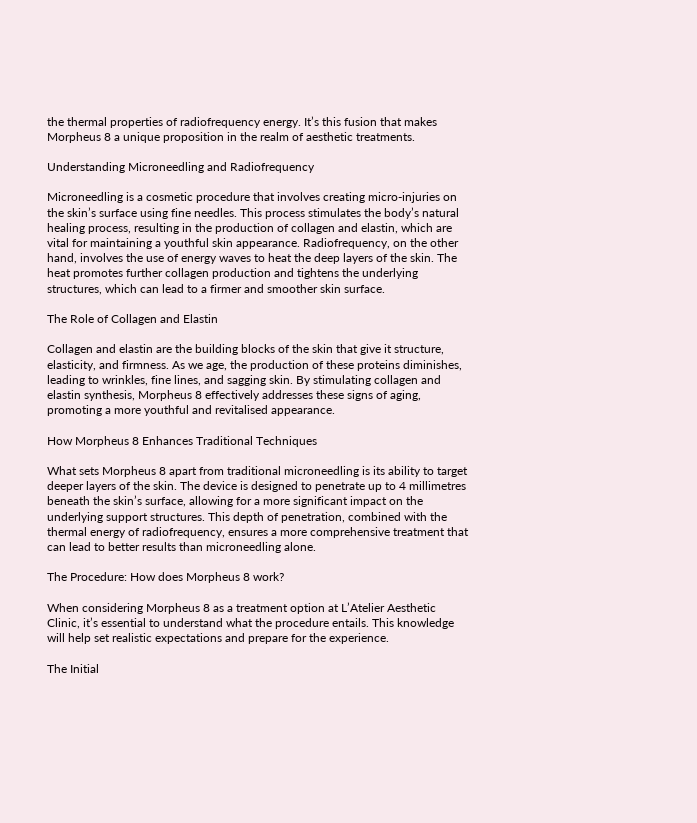the thermal properties of radiofrequency energy. It’s this fusion that makes Morpheus 8 a unique proposition in the realm of aesthetic treatments.

Understanding Microneedling and Radiofrequency

Microneedling is a cosmetic procedure that involves creating micro-injuries on the skin’s surface using fine needles. This process stimulates the body’s natural healing process, resulting in the production of collagen and elastin, which are vital for maintaining a youthful skin appearance. Radiofrequency, on the other hand, involves the use of energy waves to heat the deep layers of the skin. The heat promotes further collagen production and tightens the underlying structures, which can lead to a firmer and smoother skin surface.

The Role of Collagen and Elastin

Collagen and elastin are the building blocks of the skin that give it structure, elasticity, and firmness. As we age, the production of these proteins diminishes, leading to wrinkles, fine lines, and sagging skin. By stimulating collagen and elastin synthesis, Morpheus 8 effectively addresses these signs of aging, promoting a more youthful and revitalised appearance.

How Morpheus 8 Enhances Traditional Techniques

What sets Morpheus 8 apart from traditional microneedling is its ability to target deeper layers of the skin. The device is designed to penetrate up to 4 millimetres beneath the skin’s surface, allowing for a more significant impact on the underlying support structures. This depth of penetration, combined with the thermal energy of radiofrequency, ensures a more comprehensive treatment that can lead to better results than microneedling alone.

The Procedure: How does Morpheus 8 work?

When considering Morpheus 8 as a treatment option at L’Atelier Aesthetic Clinic, it’s essential to understand what the procedure entails. This knowledge will help set realistic expectations and prepare for the experience.

The Initial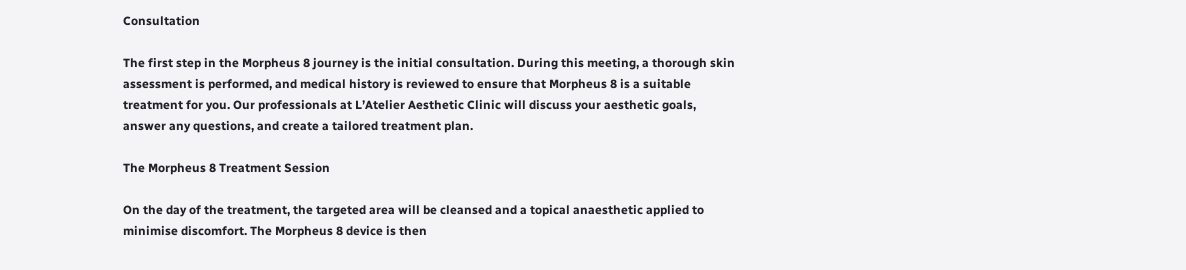Consultation

The first step in the Morpheus 8 journey is the initial consultation. During this meeting, a thorough skin assessment is performed, and medical history is reviewed to ensure that Morpheus 8 is a suitable treatment for you. Our professionals at L’Atelier Aesthetic Clinic will discuss your aesthetic goals, answer any questions, and create a tailored treatment plan.

The Morpheus 8 Treatment Session

On the day of the treatment, the targeted area will be cleansed and a topical anaesthetic applied to minimise discomfort. The Morpheus 8 device is then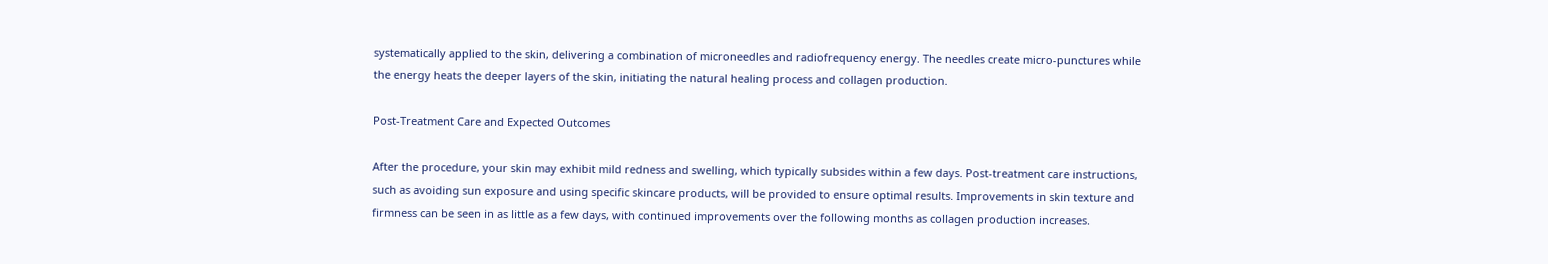systematically applied to the skin, delivering a combination of microneedles and radiofrequency energy. The needles create micro-punctures while the energy heats the deeper layers of the skin, initiating the natural healing process and collagen production.

Post-Treatment Care and Expected Outcomes

After the procedure, your skin may exhibit mild redness and swelling, which typically subsides within a few days. Post-treatment care instructions, such as avoiding sun exposure and using specific skincare products, will be provided to ensure optimal results. Improvements in skin texture and firmness can be seen in as little as a few days, with continued improvements over the following months as collagen production increases.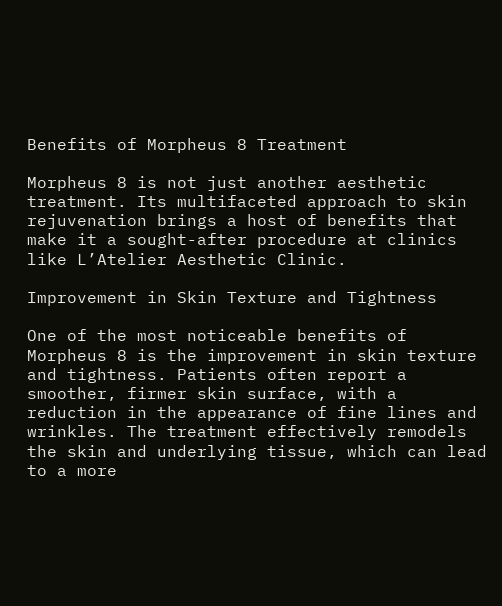Benefits of Morpheus 8 Treatment

Morpheus 8 is not just another aesthetic treatment. Its multifaceted approach to skin rejuvenation brings a host of benefits that make it a sought-after procedure at clinics like L’Atelier Aesthetic Clinic.

Improvement in Skin Texture and Tightness

One of the most noticeable benefits of Morpheus 8 is the improvement in skin texture and tightness. Patients often report a smoother, firmer skin surface, with a reduction in the appearance of fine lines and wrinkles. The treatment effectively remodels the skin and underlying tissue, which can lead to a more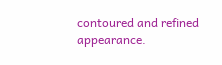contoured and refined appearance.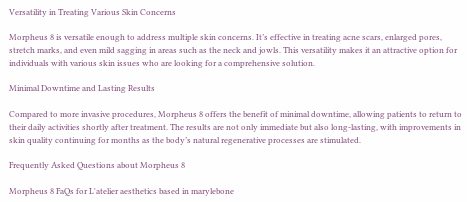Versatility in Treating Various Skin Concerns

Morpheus 8 is versatile enough to address multiple skin concerns. It’s effective in treating acne scars, enlarged pores, stretch marks, and even mild sagging in areas such as the neck and jowls. This versatility makes it an attractive option for individuals with various skin issues who are looking for a comprehensive solution.

Minimal Downtime and Lasting Results

Compared to more invasive procedures, Morpheus 8 offers the benefit of minimal downtime, allowing patients to return to their daily activities shortly after treatment. The results are not only immediate but also long-lasting, with improvements in skin quality continuing for months as the body’s natural regenerative processes are stimulated.

Frequently Asked Questions about Morpheus 8

Morpheus 8 FaQs for L'atelier aesthetics based in marylebone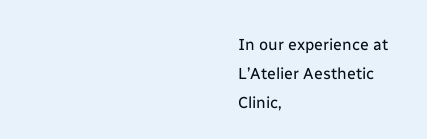In our experience at L’Atelier Aesthetic Clinic,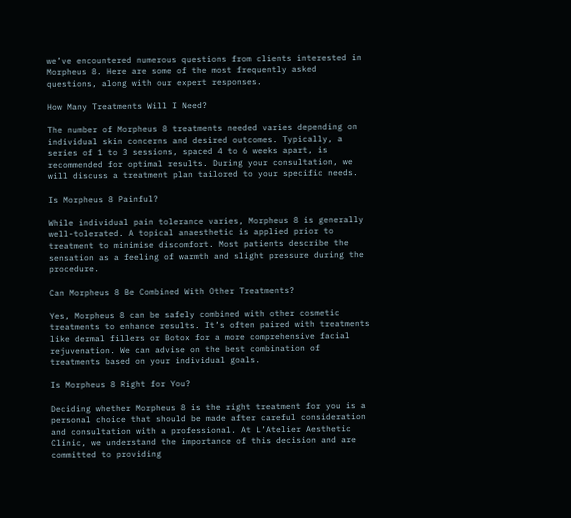we’ve encountered numerous questions from clients interested in Morpheus 8. Here are some of the most frequently asked questions, along with our expert responses.

How Many Treatments Will I Need?

The number of Morpheus 8 treatments needed varies depending on individual skin concerns and desired outcomes. Typically, a series of 1 to 3 sessions, spaced 4 to 6 weeks apart, is recommended for optimal results. During your consultation, we will discuss a treatment plan tailored to your specific needs.

Is Morpheus 8 Painful?

While individual pain tolerance varies, Morpheus 8 is generally well-tolerated. A topical anaesthetic is applied prior to treatment to minimise discomfort. Most patients describe the sensation as a feeling of warmth and slight pressure during the procedure.

Can Morpheus 8 Be Combined With Other Treatments?

Yes, Morpheus 8 can be safely combined with other cosmetic treatments to enhance results. It’s often paired with treatments like dermal fillers or Botox for a more comprehensive facial rejuvenation. We can advise on the best combination of treatments based on your individual goals.

Is Morpheus 8 Right for You?

Deciding whether Morpheus 8 is the right treatment for you is a personal choice that should be made after careful consideration and consultation with a professional. At L’Atelier Aesthetic Clinic, we understand the importance of this decision and are committed to providing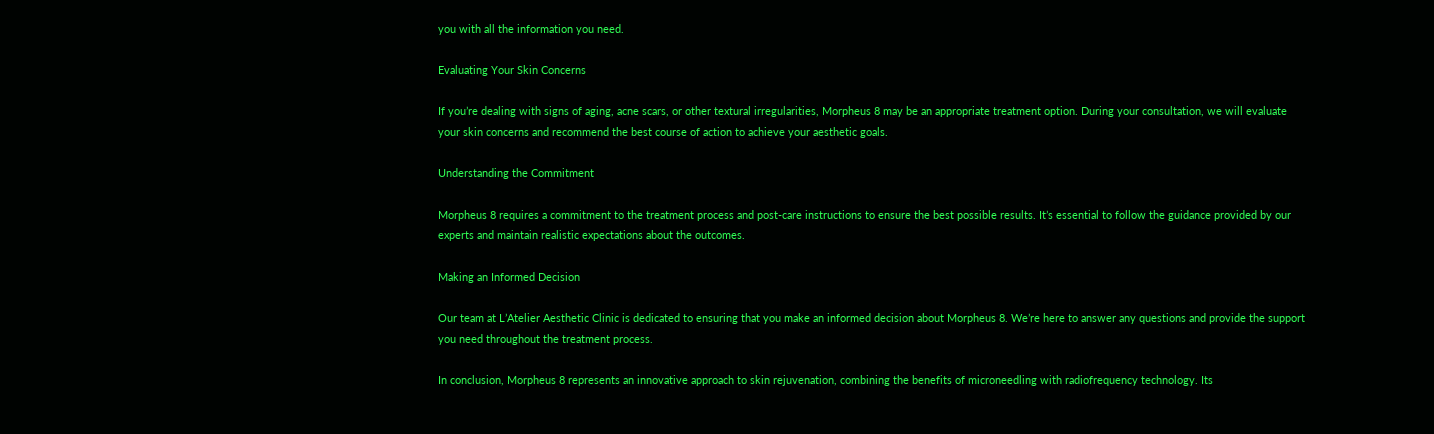you with all the information you need.

Evaluating Your Skin Concerns

If you’re dealing with signs of aging, acne scars, or other textural irregularities, Morpheus 8 may be an appropriate treatment option. During your consultation, we will evaluate your skin concerns and recommend the best course of action to achieve your aesthetic goals.

Understanding the Commitment

Morpheus 8 requires a commitment to the treatment process and post-care instructions to ensure the best possible results. It’s essential to follow the guidance provided by our experts and maintain realistic expectations about the outcomes.

Making an Informed Decision

Our team at L’Atelier Aesthetic Clinic is dedicated to ensuring that you make an informed decision about Morpheus 8. We’re here to answer any questions and provide the support you need throughout the treatment process.

In conclusion, Morpheus 8 represents an innovative approach to skin rejuvenation, combining the benefits of microneedling with radiofrequency technology. Its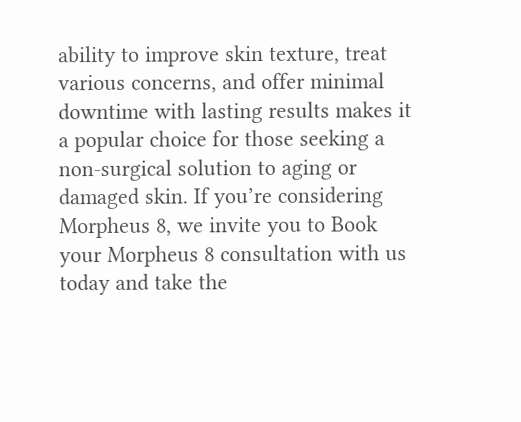ability to improve skin texture, treat various concerns, and offer minimal downtime with lasting results makes it a popular choice for those seeking a non-surgical solution to aging or damaged skin. If you’re considering Morpheus 8, we invite you to Book your Morpheus 8 consultation with us today and take the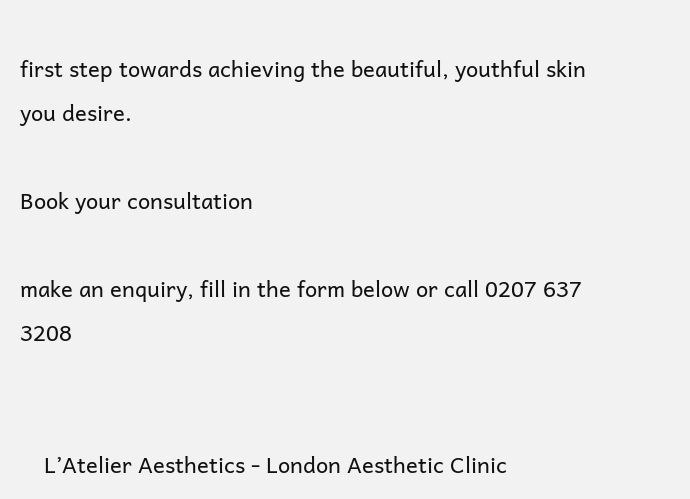first step towards achieving the beautiful, youthful skin you desire.

Book your consultation

make an enquiry, fill in the form below or call 0207 637 3208


    L’Atelier Aesthetics - London Aesthetic Clinic